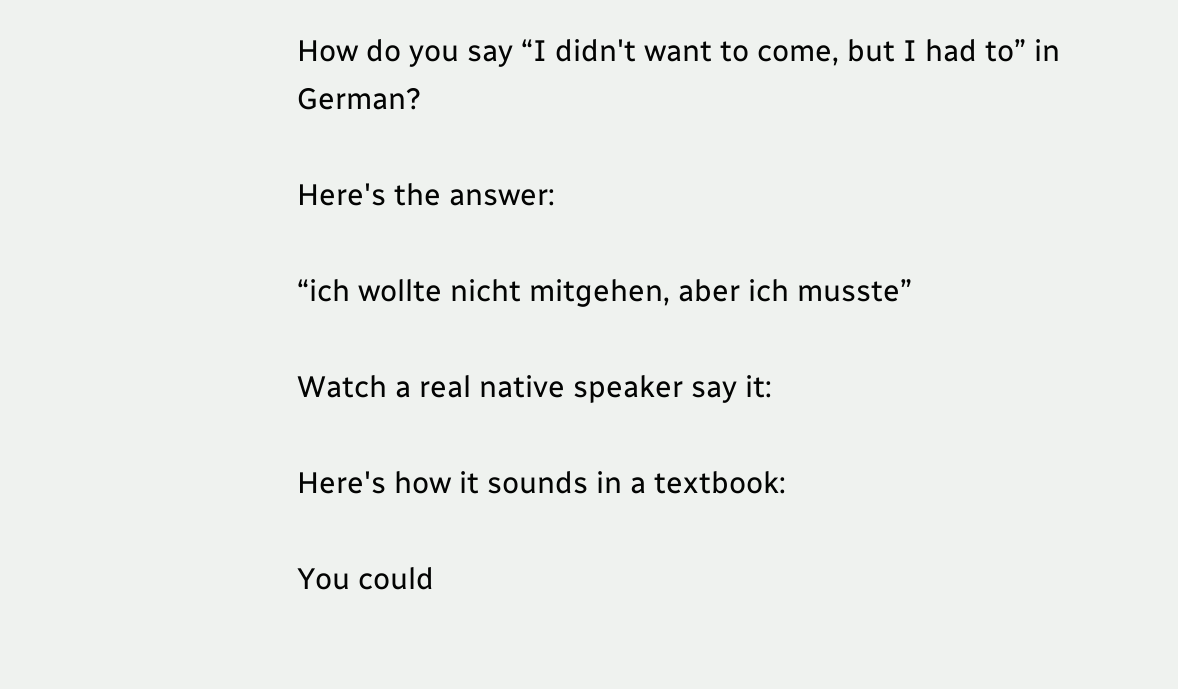How do you say “I didn't want to come, but I had to” in German?

Here's the answer:

“ich wollte nicht mitgehen, aber ich musste”

Watch a real native speaker say it:

Here's how it sounds in a textbook:

You could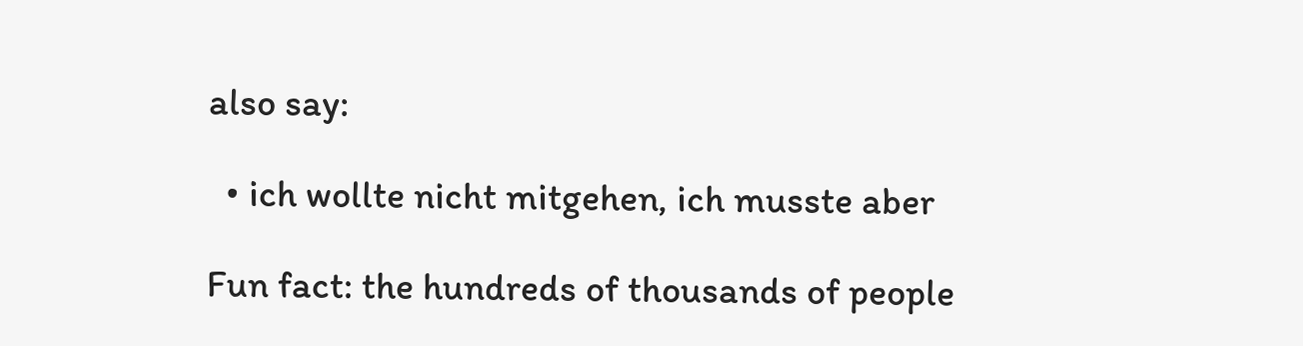also say:

  • ich wollte nicht mitgehen, ich musste aber

Fun fact: the hundreds of thousands of people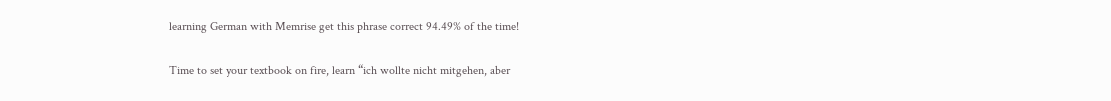learning German with Memrise get this phrase correct 94.49% of the time!

Time to set your textbook on fire, learn “ich wollte nicht mitgehen, aber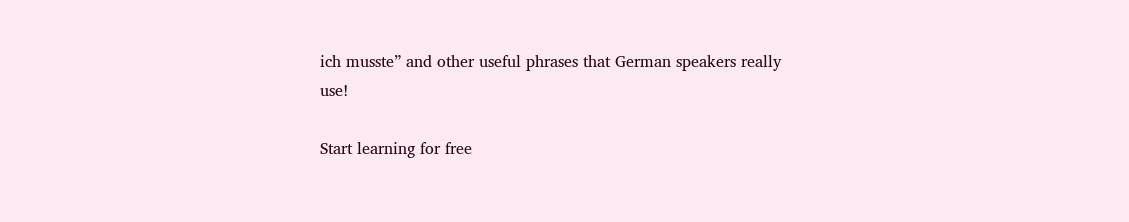ich musste” and other useful phrases that German speakers really use!

Start learning for free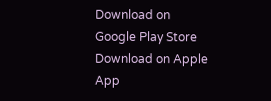Download on Google Play Store Download on Apple App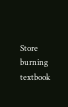Store
burning textbook